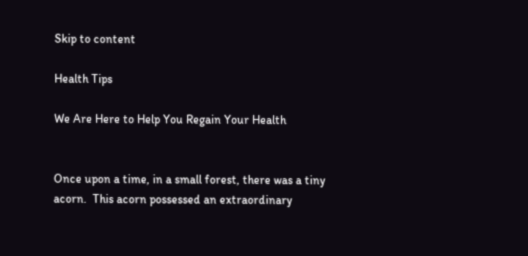Skip to content

Health Tips

We Are Here to Help You Regain Your Health


Once upon a time, in a small forest, there was a tiny acorn.  This acorn possessed an extraordinary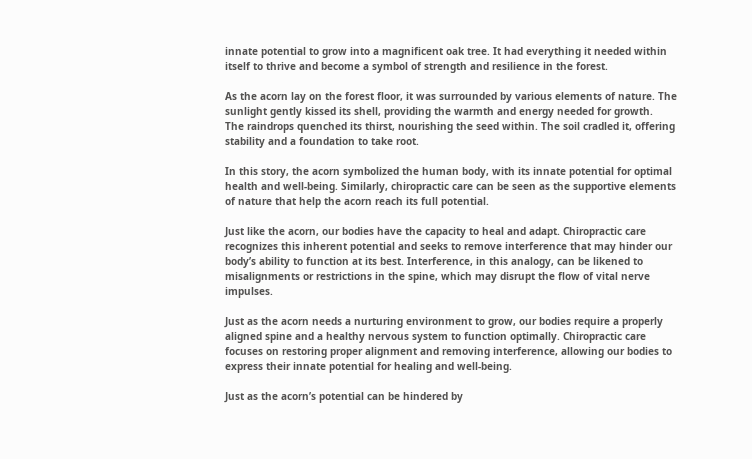innate potential to grow into a magnificent oak tree. It had everything it needed within itself to thrive and become a symbol of strength and resilience in the forest.

As the acorn lay on the forest floor, it was surrounded by various elements of nature. The sunlight gently kissed its shell, providing the warmth and energy needed for growth.  The raindrops quenched its thirst, nourishing the seed within. The soil cradled it, offering stability and a foundation to take root.

In this story, the acorn symbolized the human body, with its innate potential for optimal health and well-being. Similarly, chiropractic care can be seen as the supportive elements of nature that help the acorn reach its full potential.

Just like the acorn, our bodies have the capacity to heal and adapt. Chiropractic care recognizes this inherent potential and seeks to remove interference that may hinder our body’s ability to function at its best. Interference, in this analogy, can be likened to misalignments or restrictions in the spine, which may disrupt the flow of vital nerve impulses.

Just as the acorn needs a nurturing environment to grow, our bodies require a properly aligned spine and a healthy nervous system to function optimally. Chiropractic care focuses on restoring proper alignment and removing interference, allowing our bodies to express their innate potential for healing and well-being.

Just as the acorn’s potential can be hindered by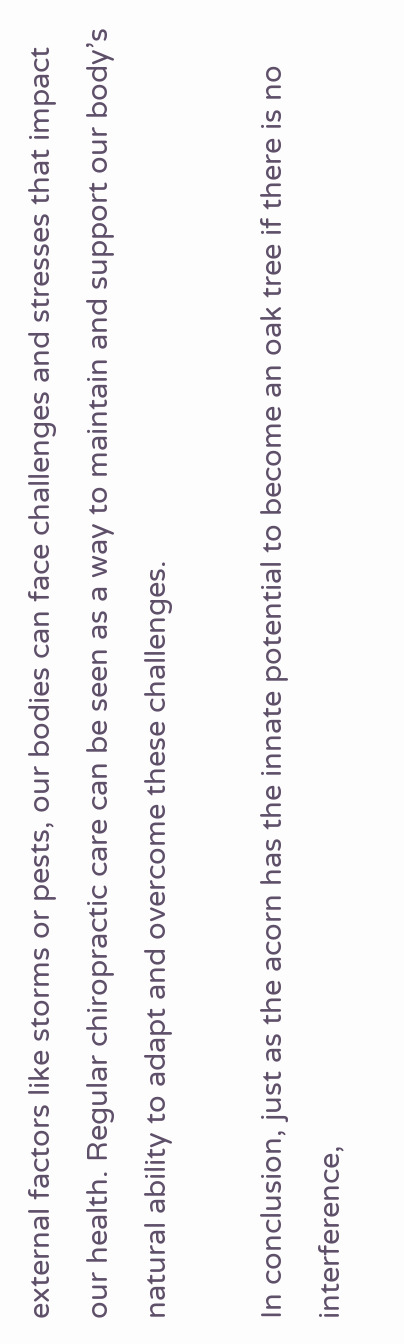external factors like storms or pests, our bodies can face challenges and stresses that impact our health. Regular chiropractic care can be seen as a way to maintain and support our body’s natural ability to adapt and overcome these challenges.

In conclusion, just as the acorn has the innate potential to become an oak tree if there is no interference,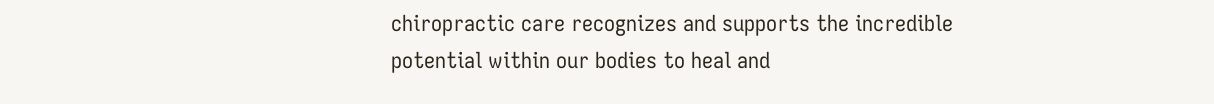chiropractic care recognizes and supports the incredible potential within our bodies to heal and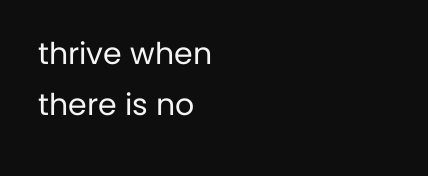thrive when there is no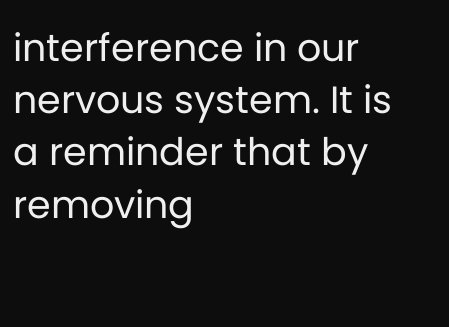interference in our nervous system. It is a reminder that by removing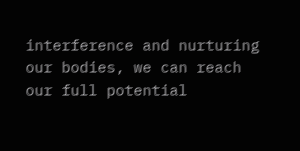interference and nurturing our bodies, we can reach our full potential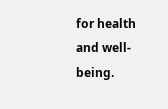for health and well-being.